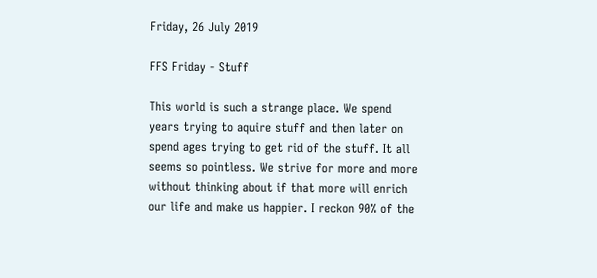Friday, 26 July 2019

FFS Friday - Stuff

This world is such a strange place. We spend years trying to aquire stuff and then later on spend ages trying to get rid of the stuff. It all seems so pointless. We strive for more and more without thinking about if that more will enrich our life and make us happier. I reckon 90% of the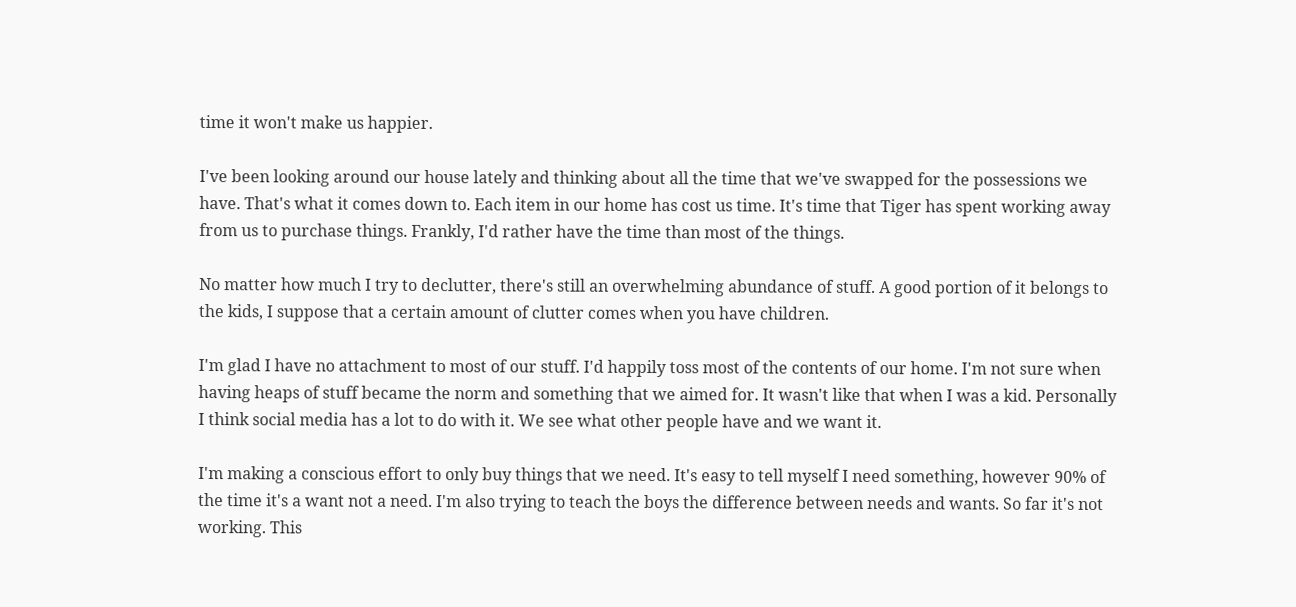time it won't make us happier.

I've been looking around our house lately and thinking about all the time that we've swapped for the possessions we have. That's what it comes down to. Each item in our home has cost us time. It's time that Tiger has spent working away from us to purchase things. Frankly, I'd rather have the time than most of the things.

No matter how much I try to declutter, there's still an overwhelming abundance of stuff. A good portion of it belongs to the kids, I suppose that a certain amount of clutter comes when you have children.

I'm glad I have no attachment to most of our stuff. I'd happily toss most of the contents of our home. I'm not sure when having heaps of stuff became the norm and something that we aimed for. It wasn't like that when I was a kid. Personally I think social media has a lot to do with it. We see what other people have and we want it.

I'm making a conscious effort to only buy things that we need. It's easy to tell myself I need something, however 90% of the time it's a want not a need. I'm also trying to teach the boys the difference between needs and wants. So far it's not working. This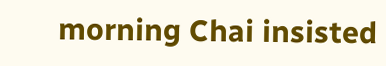morning Chai insisted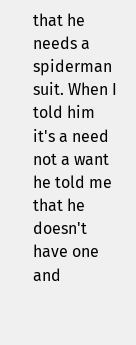that he needs a spiderman suit. When I told him it's a need not a want he told me that he doesn't have one and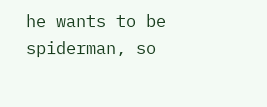he wants to be spiderman, so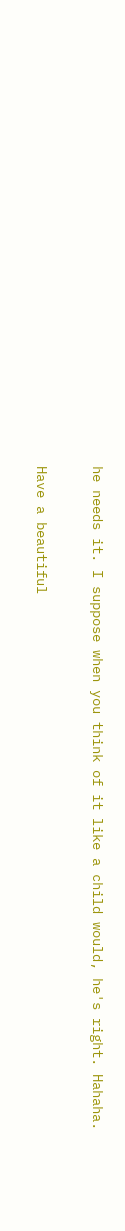he needs it. I suppose when you think of it like a child would, he's right. Hahaha.

Have a beautiful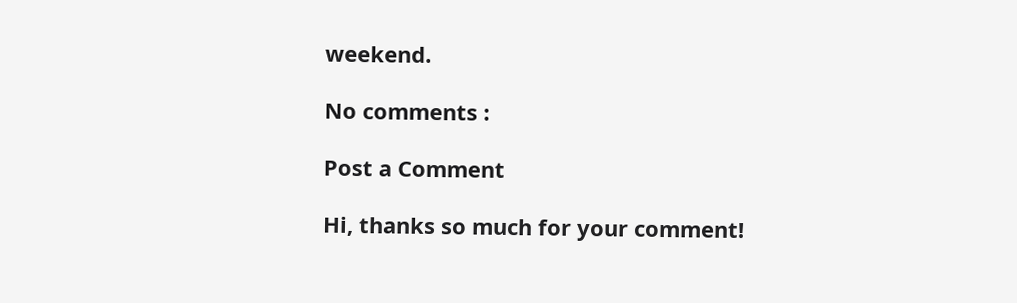weekend.

No comments :

Post a Comment

Hi, thanks so much for your comment!